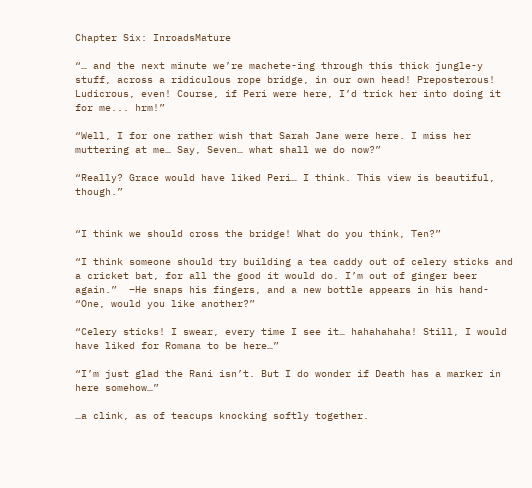Chapter Six: InroadsMature

“… and the next minute we’re machete-ing through this thick jungle-y stuff, across a ridiculous rope bridge, in our own head! Preposterous! Ludicrous, even! Course, if Peri were here, I’d trick her into doing it for me... hrm!”

“Well, I for one rather wish that Sarah Jane were here. I miss her muttering at me… Say, Seven… what shall we do now?”

“Really? Grace would have liked Peri… I think. This view is beautiful, though.”


“I think we should cross the bridge! What do you think, Ten?”

“I think someone should try building a tea caddy out of celery sticks and a cricket bat, for all the good it would do. I’m out of ginger beer again.”  –He snaps his fingers, and a new bottle appears in his hand- “One, would you like another?”

“Celery sticks! I swear, every time I see it… hahahahaha! Still, I would have liked for Romana to be here…”

“I’m just glad the Rani isn’t. But I do wonder if Death has a marker in here somehow…”

…a clink, as of teacups knocking softly together.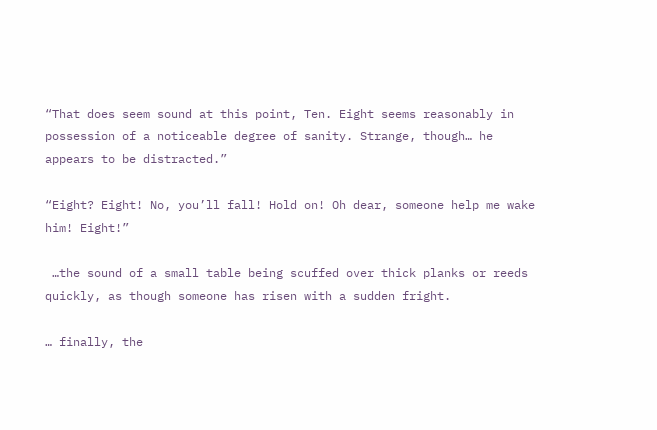“That does seem sound at this point, Ten. Eight seems reasonably in possession of a noticeable degree of sanity. Strange, though… he appears to be distracted.”

“Eight? Eight! No, you’ll fall! Hold on! Oh dear, someone help me wake him! Eight!”

 …the sound of a small table being scuffed over thick planks or reeds quickly, as though someone has risen with a sudden fright.

… finally, the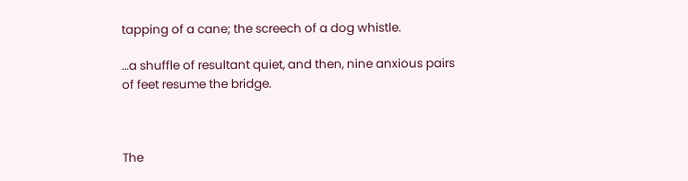tapping of a cane; the screech of a dog whistle.

…a shuffle of resultant quiet, and then, nine anxious pairs of feet resume the bridge.



The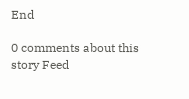End

0 comments about this story Feed